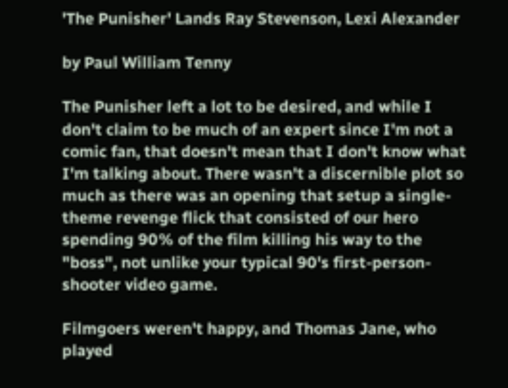'The Punisher' Lands Ray Stevenson, Lexi Alexander

by Paul William Tenny

The Punisher left a lot to be desired, and while I don't claim to be much of an expert since I'm not a comic fan, that doesn't mean that I don't know what I'm talking about. There wasn't a discernible plot so much as there was an opening that setup a single-theme revenge flick that consisted of our hero spending 90% of the film killing his way to the "boss", not unlike your typical 90's first-person-shooter video game.

Filmgoers weren't happy, and Thomas Jane, who played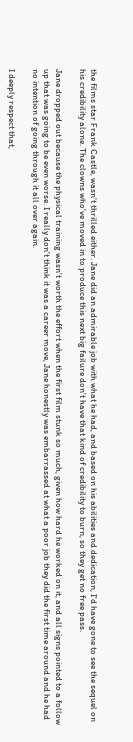the films star Frank Castle, wasn't thrilled either. Jane did an admirable job with what he had, and based on his abilities and dedication, I'd have gone to see the sequel on his credibility alone. The clowns who've moved in to produce this next big failure don't have that kind of credibility to burn, so they get no free pass.

Jane dropped out because the physical training wasn't worth the effort when the first film stunk so much, given how hard he worked on it, and all signs pointed to a follow up that was going to be even worse. I really don't think it was a career move, Jane honestly was embarrassed at what a poor job they did the first time around and he had no intention of going through it all over again.

I deeply respect that,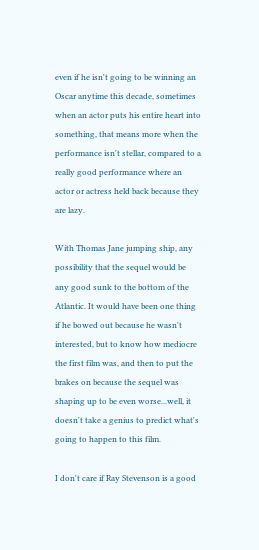even if he isn't going to be winning an Oscar anytime this decade, sometimes when an actor puts his entire heart into something, that means more when the performance isn't stellar, compared to a really good performance where an actor or actress held back because they are lazy.

With Thomas Jane jumping ship, any possibility that the sequel would be any good sunk to the bottom of the Atlantic. It would have been one thing if he bowed out because he wasn't interested, but to know how mediocre the first film was, and then to put the brakes on because the sequel was shaping up to be even worse...well, it doesn't take a genius to predict what's going to happen to this film.

I don't care if Ray Stevenson is a good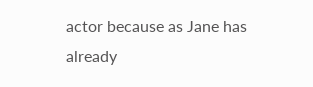actor because as Jane has already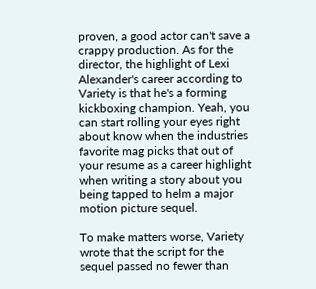proven, a good actor can't save a crappy production. As for the director, the highlight of Lexi Alexander's career according to Variety is that he's a forming kickboxing champion. Yeah, you can start rolling your eyes right about know when the industries favorite mag picks that out of your resume as a career highlight when writing a story about you being tapped to helm a major motion picture sequel.

To make matters worse, Variety wrote that the script for the sequel passed no fewer than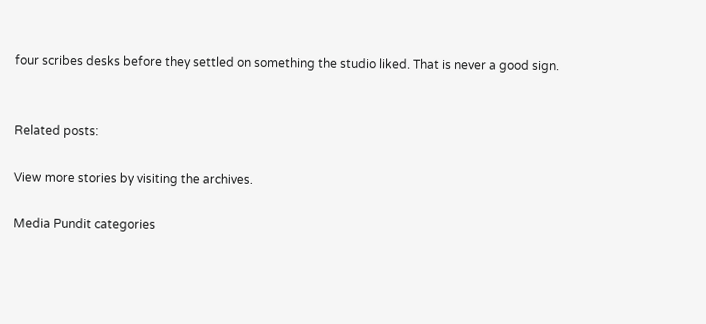four scribes desks before they settled on something the studio liked. That is never a good sign.


Related posts:

View more stories by visiting the archives.

Media Pundit categories